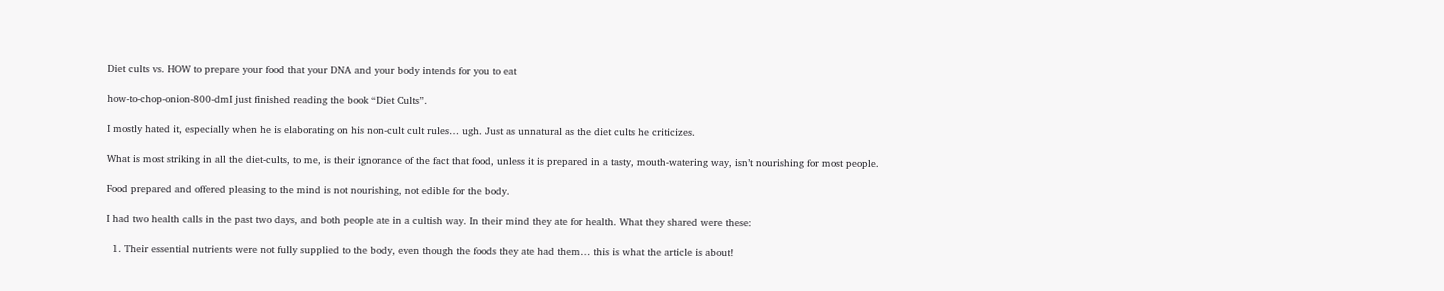Diet cults vs. HOW to prepare your food that your DNA and your body intends for you to eat

how-to-chop-onion-800-dmI just finished reading the book “Diet Cults”.

I mostly hated it, especially when he is elaborating on his non-cult cult rules… ugh. Just as unnatural as the diet cults he criticizes.

What is most striking in all the diet-cults, to me, is their ignorance of the fact that food, unless it is prepared in a tasty, mouth-watering way, isn’t nourishing for most people.

Food prepared and offered pleasing to the mind is not nourishing, not edible for the body.

I had two health calls in the past two days, and both people ate in a cultish way. In their mind they ate for health. What they shared were these:

  1. Their essential nutrients were not fully supplied to the body, even though the foods they ate had them… this is what the article is about!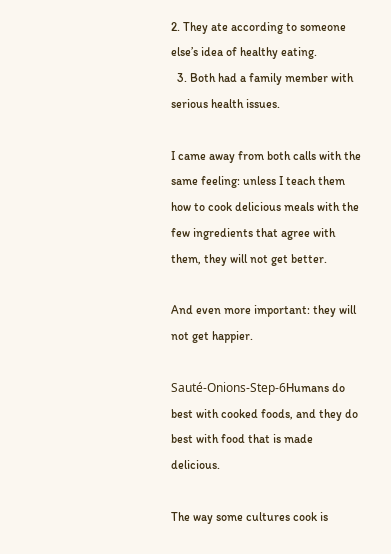2. They ate according to someone else’s idea of healthy eating.
  3. Both had a family member with serious health issues.

I came away from both calls with the same feeling: unless I teach them how to cook delicious meals with the few ingredients that agree with them, they will not get better.

And even more important: they will not get happier.

Sauté-Onions-Step-6Humans do best with cooked foods, and they do best with food that is made delicious.

The way some cultures cook is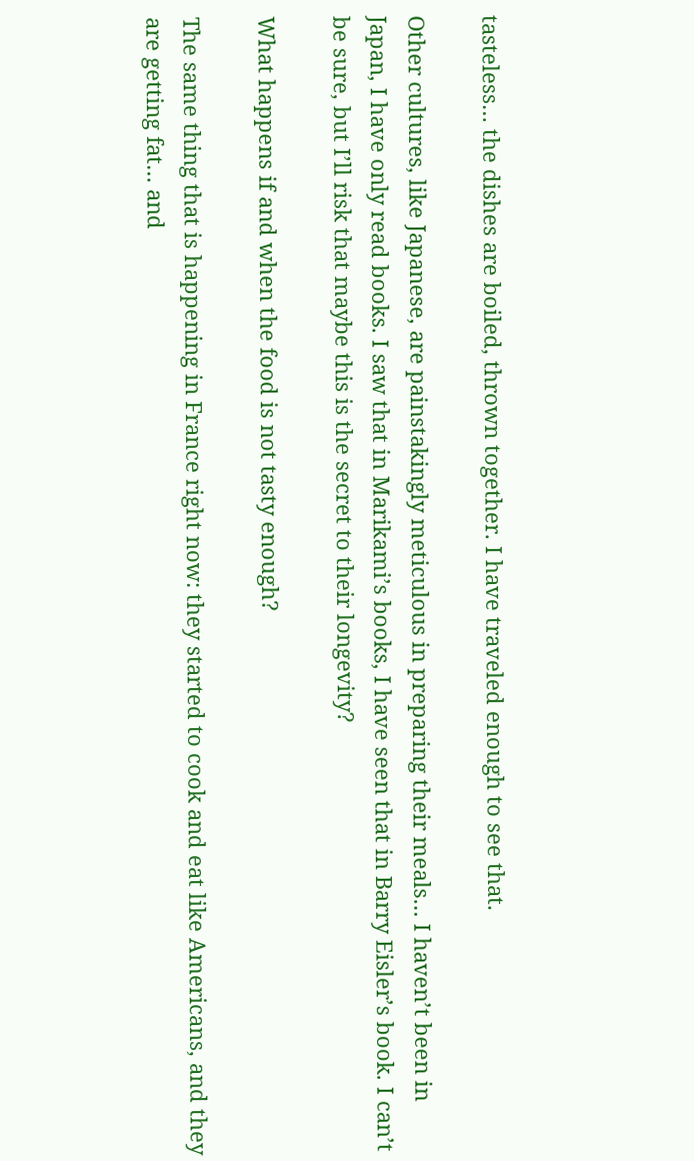tasteless… the dishes are boiled, thrown together. I have traveled enough to see that.

Other cultures, like Japanese, are painstakingly meticulous in preparing their meals… I haven’t been in Japan, I have only read books. I saw that in Marikami’s books, I have seen that in Barry Eisler’s book. I can’t be sure, but I’ll risk that maybe this is the secret to their longevity?

What happens if and when the food is not tasty enough?

The same thing that is happening in France right now: they started to cook and eat like Americans, and they are getting fat… and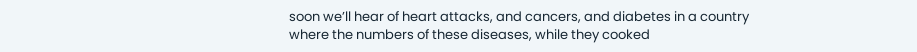soon we’ll hear of heart attacks, and cancers, and diabetes in a country where the numbers of these diseases, while they cooked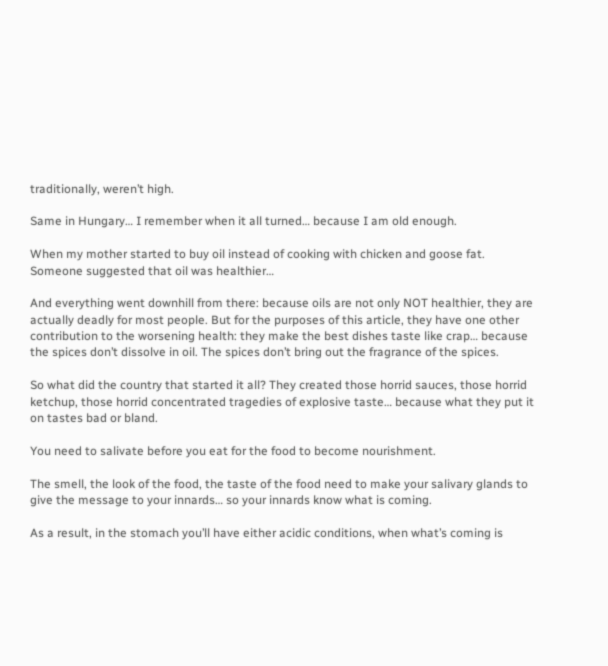traditionally, weren’t high.

Same in Hungary… I remember when it all turned… because I am old enough.

When my mother started to buy oil instead of cooking with chicken and goose fat. Someone suggested that oil was healthier…

And everything went downhill from there: because oils are not only NOT healthier, they are actually deadly for most people. But for the purposes of this article, they have one other contribution to the worsening health: they make the best dishes taste like crap… because the spices don’t dissolve in oil. The spices don’t bring out the fragrance of the spices.

So what did the country that started it all? They created those horrid sauces, those horrid ketchup, those horrid concentrated tragedies of explosive taste… because what they put it on tastes bad or bland.

You need to salivate before you eat for the food to become nourishment.

The smell, the look of the food, the taste of the food need to make your salivary glands to give the message to your innards… so your innards know what is coming.

As a result, in the stomach you’ll have either acidic conditions, when what’s coming is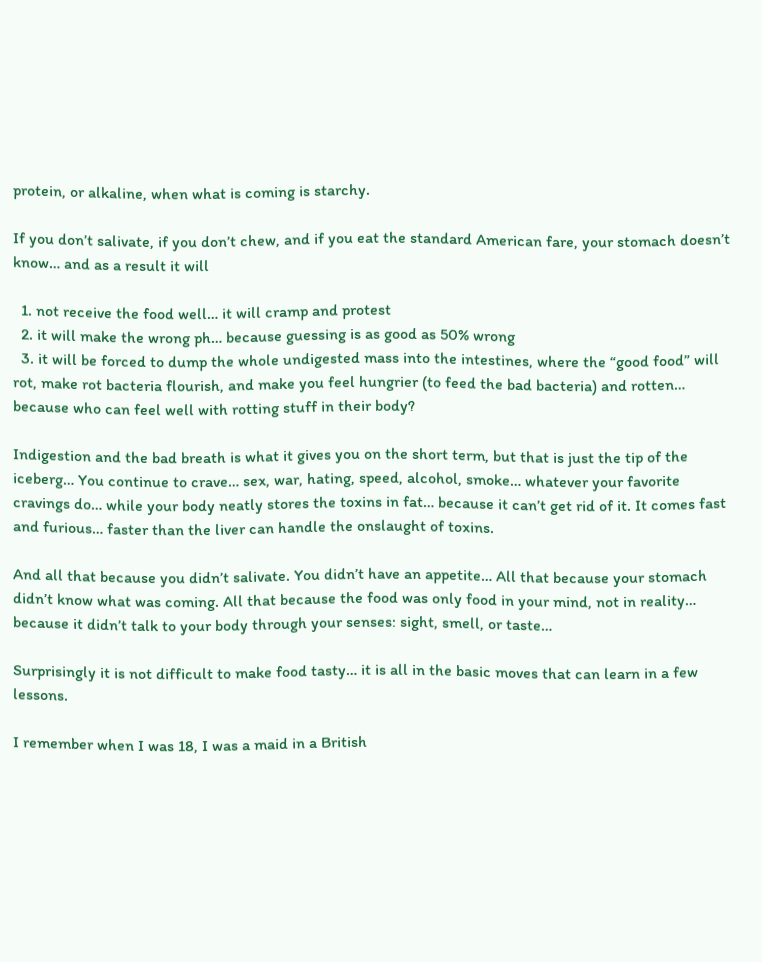protein, or alkaline, when what is coming is starchy.

If you don’t salivate, if you don’t chew, and if you eat the standard American fare, your stomach doesn’t know… and as a result it will

  1. not receive the food well… it will cramp and protest
  2. it will make the wrong ph… because guessing is as good as 50% wrong
  3. it will be forced to dump the whole undigested mass into the intestines, where the “good food” will rot, make rot bacteria flourish, and make you feel hungrier (to feed the bad bacteria) and rotten… because who can feel well with rotting stuff in their body?

Indigestion and the bad breath is what it gives you on the short term, but that is just the tip of the iceberg… You continue to crave… sex, war, hating, speed, alcohol, smoke… whatever your favorite cravings do… while your body neatly stores the toxins in fat… because it can’t get rid of it. It comes fast and furious… faster than the liver can handle the onslaught of toxins.

And all that because you didn’t salivate. You didn’t have an appetite… All that because your stomach didn’t know what was coming. All that because the food was only food in your mind, not in reality… because it didn’t talk to your body through your senses: sight, smell, or taste…

Surprisingly it is not difficult to make food tasty… it is all in the basic moves that can learn in a few lessons.

I remember when I was 18, I was a maid in a British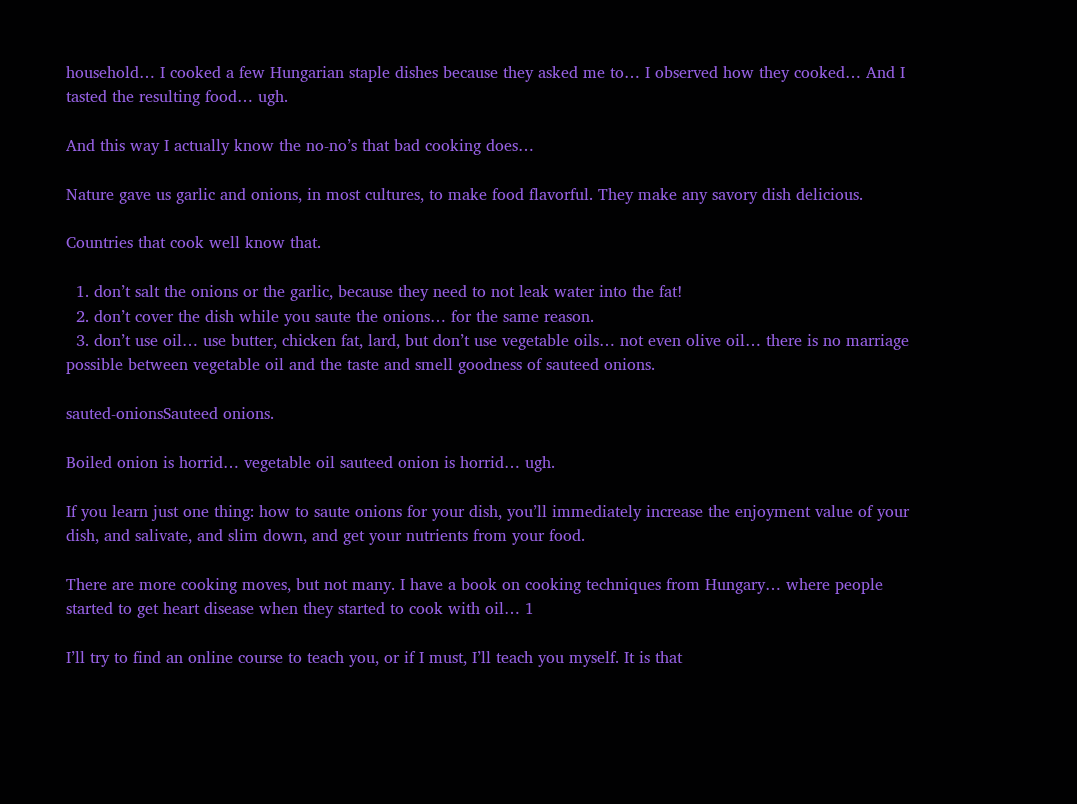household… I cooked a few Hungarian staple dishes because they asked me to… I observed how they cooked… And I tasted the resulting food… ugh.

And this way I actually know the no-no’s that bad cooking does…

Nature gave us garlic and onions, in most cultures, to make food flavorful. They make any savory dish delicious.

Countries that cook well know that.

  1. don’t salt the onions or the garlic, because they need to not leak water into the fat!
  2. don’t cover the dish while you saute the onions… for the same reason.
  3. don’t use oil… use butter, chicken fat, lard, but don’t use vegetable oils… not even olive oil… there is no marriage possible between vegetable oil and the taste and smell goodness of sauteed onions.

sauted-onionsSauteed onions.

Boiled onion is horrid… vegetable oil sauteed onion is horrid… ugh.

If you learn just one thing: how to saute onions for your dish, you’ll immediately increase the enjoyment value of your dish, and salivate, and slim down, and get your nutrients from your food.

There are more cooking moves, but not many. I have a book on cooking techniques from Hungary… where people started to get heart disease when they started to cook with oil… 1

I’ll try to find an online course to teach you, or if I must, I’ll teach you myself. It is that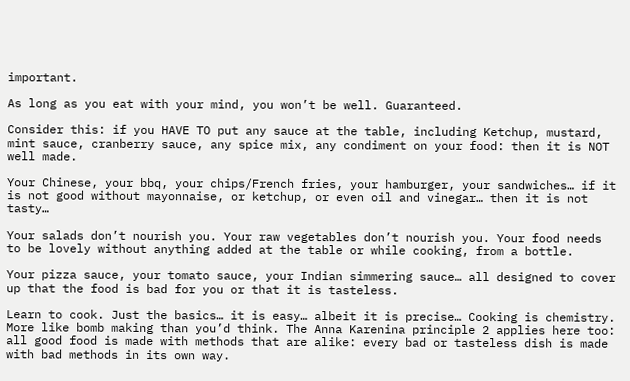important.

As long as you eat with your mind, you won’t be well. Guaranteed.

Consider this: if you HAVE TO put any sauce at the table, including Ketchup, mustard, mint sauce, cranberry sauce, any spice mix, any condiment on your food: then it is NOT well made.

Your Chinese, your bbq, your chips/French fries, your hamburger, your sandwiches… if it is not good without mayonnaise, or ketchup, or even oil and vinegar… then it is not tasty…

Your salads don’t nourish you. Your raw vegetables don’t nourish you. Your food needs to be lovely without anything added at the table or while cooking, from a bottle.

Your pizza sauce, your tomato sauce, your Indian simmering sauce… all designed to cover up that the food is bad for you or that it is tasteless.

Learn to cook. Just the basics… it is easy… albeit it is precise… Cooking is chemistry. More like bomb making than you’d think. The Anna Karenina principle 2 applies here too: all good food is made with methods that are alike: every bad or tasteless dish is made with bad methods in its own way.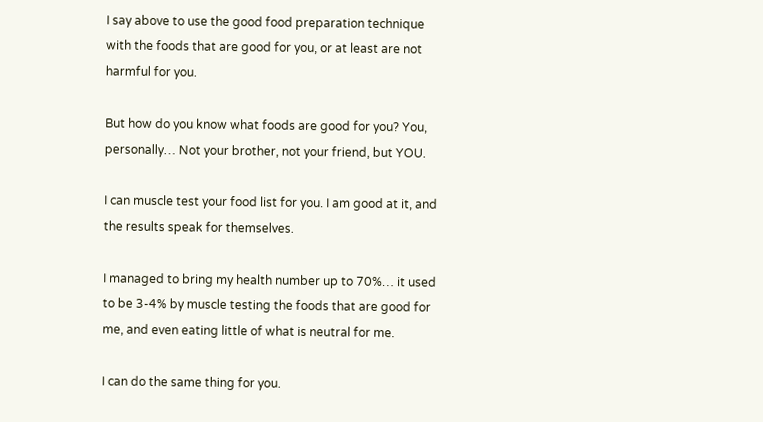I say above to use the good food preparation technique with the foods that are good for you, or at least are not harmful for you.

But how do you know what foods are good for you? You, personally… Not your brother, not your friend, but YOU.

I can muscle test your food list for you. I am good at it, and the results speak for themselves.

I managed to bring my health number up to 70%… it used to be 3-4% by muscle testing the foods that are good for me, and even eating little of what is neutral for me.

I can do the same thing for you.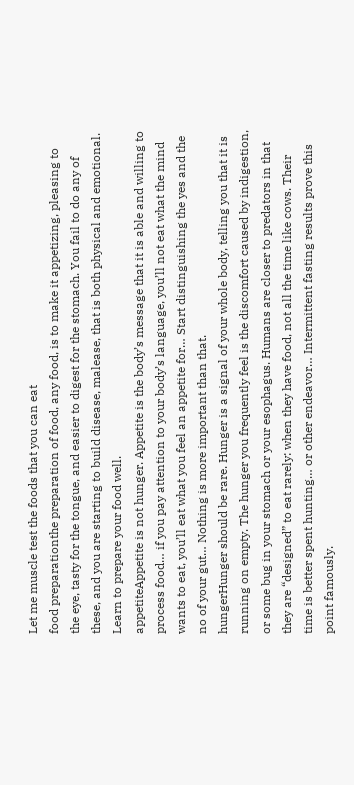Let me muscle test the foods that you can eat
food preparationthe preparation of food, any food, is to make it appetizing, pleasing to the eye, tasty for the tongue, and easier to digest for the stomach. You fail to do any of these, and you are starting to build disease, malease, that is both physical and emotional. Learn to prepare your food well.
appetiteAppetite is not hunger. Appetite is the body’s message that it is able and willing to process food… if you pay attention to your body’s language, you’ll not eat what the mind wants to eat, you’ll eat what you feel an appetite for… Start distinguishing the yes and the no of your gut… Nothing is more important than that.
hungerHunger should be rare. Hunger is a signal of your whole body, telling you that it is running on empty. The hunger you frequently feel is the discomfort caused by indigestion, or some bug in your stomach or your esophagus. Humans are closer to predators in that they are “designed” to eat rarely: when they have food, not all the time like cows. Their time is better spent hunting… or other endeavor… Intermittent fasting results prove this point famously.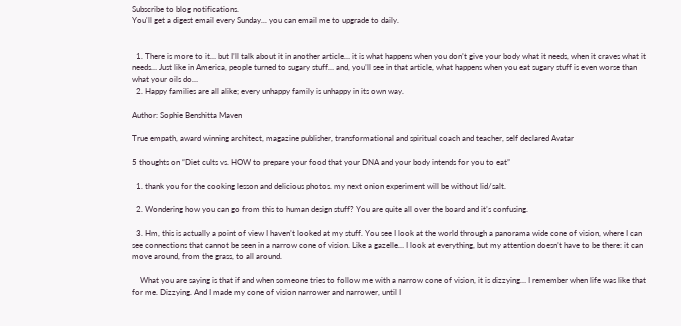Subscribe to blog notifications.
You'll get a digest email every Sunday... you can email me to upgrade to daily.


  1. There is more to it… but I’ll talk about it in another article… it is what happens when you don’t give your body what it needs, when it craves what it needs… Just like in America, people turned to sugary stuff… and, you’ll see in that article, what happens when you eat sugary stuff is even worse than what your oils do…
  2. Happy families are all alike; every unhappy family is unhappy in its own way.

Author: Sophie Benshitta Maven

True empath, award winning architect, magazine publisher, transformational and spiritual coach and teacher, self declared Avatar

5 thoughts on “Diet cults vs. HOW to prepare your food that your DNA and your body intends for you to eat”

  1. thank you for the cooking lesson and delicious photos. my next onion experiment will be without lid/salt.

  2. Wondering how you can go from this to human design stuff? You are quite all over the board and it’s confusing.

  3. Hm, this is actually a point of view I haven’t looked at my stuff. You see I look at the world through a panorama wide cone of vision, where I can see connections that cannot be seen in a narrow cone of vision. Like a gazelle… I look at everything, but my attention doesn’t have to be there: it can move around, from the grass, to all around.

    What you are saying is that if and when someone tries to follow me with a narrow cone of vision, it is dizzying… I remember when life was like that for me. Dizzying. And I made my cone of vision narrower and narrower, until I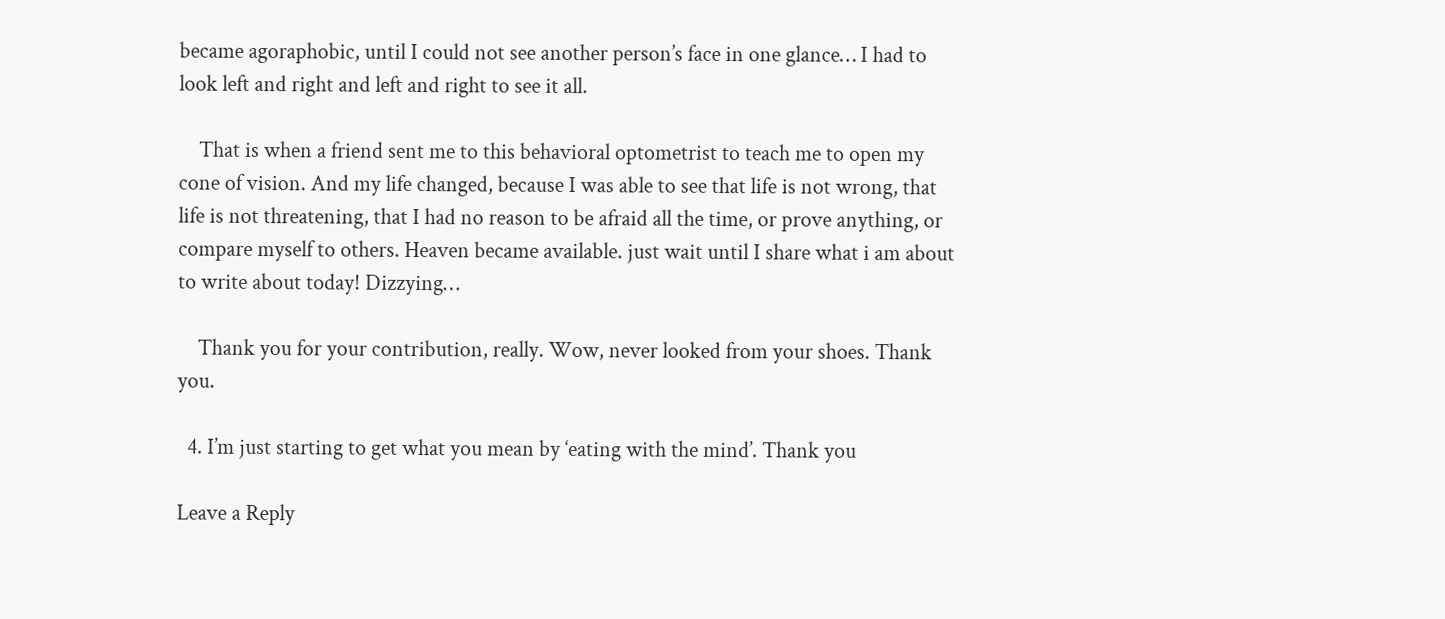became agoraphobic, until I could not see another person’s face in one glance… I had to look left and right and left and right to see it all.

    That is when a friend sent me to this behavioral optometrist to teach me to open my cone of vision. And my life changed, because I was able to see that life is not wrong, that life is not threatening, that I had no reason to be afraid all the time, or prove anything, or compare myself to others. Heaven became available. just wait until I share what i am about to write about today! Dizzying…

    Thank you for your contribution, really. Wow, never looked from your shoes. Thank you.

  4. I’m just starting to get what you mean by ‘eating with the mind’. Thank you

Leave a Reply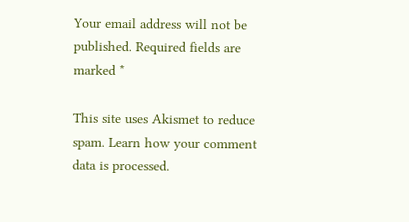Your email address will not be published. Required fields are marked *

This site uses Akismet to reduce spam. Learn how your comment data is processed.